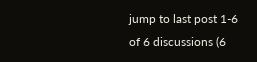jump to last post 1-6 of 6 discussions (6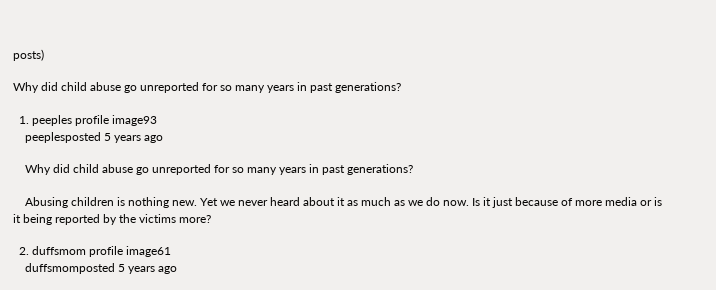posts)

Why did child abuse go unreported for so many years in past generations?

  1. peeples profile image93
    peeplesposted 5 years ago

    Why did child abuse go unreported for so many years in past generations?

    Abusing children is nothing new. Yet we never heard about it as much as we do now. Is it just because of more media or is it being reported by the victims more?

  2. duffsmom profile image61
    duffsmomposted 5 years ago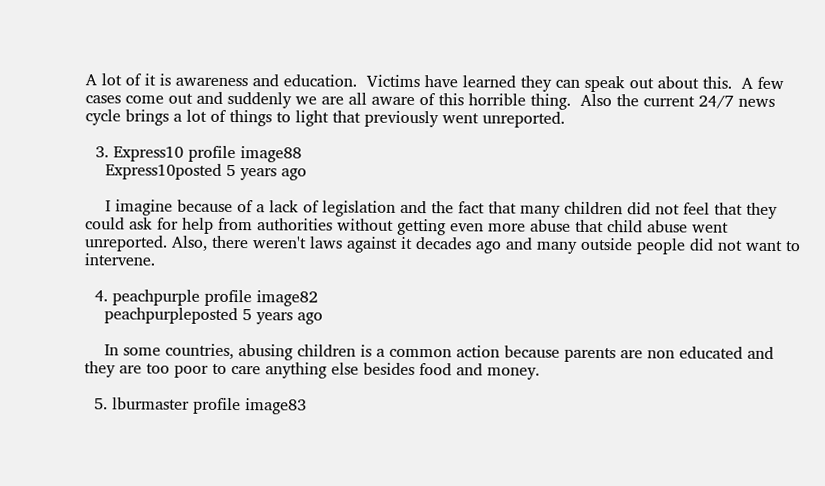A lot of it is awareness and education.  Victims have learned they can speak out about this.  A few cases come out and suddenly we are all aware of this horrible thing.  Also the current 24/7 news cycle brings a lot of things to light that previously went unreported.

  3. Express10 profile image88
    Express10posted 5 years ago

    I imagine because of a lack of legislation and the fact that many children did not feel that they could ask for help from authorities without getting even more abuse that child abuse went unreported. Also, there weren't laws against it decades ago and many outside people did not want to intervene.

  4. peachpurple profile image82
    peachpurpleposted 5 years ago

    In some countries, abusing children is a common action because parents are non educated and they are too poor to care anything else besides food and money.

  5. lburmaster profile image83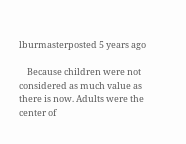lburmasterposted 5 years ago

    Because children were not considered as much value as there is now. Adults were the center of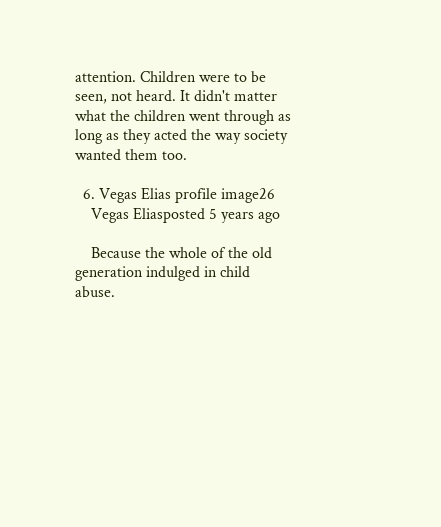attention. Children were to be seen, not heard. It didn't matter what the children went through as long as they acted the way society wanted them too.

  6. Vegas Elias profile image26
    Vegas Eliasposted 5 years ago

    Because the whole of the old generation indulged in child abuse.